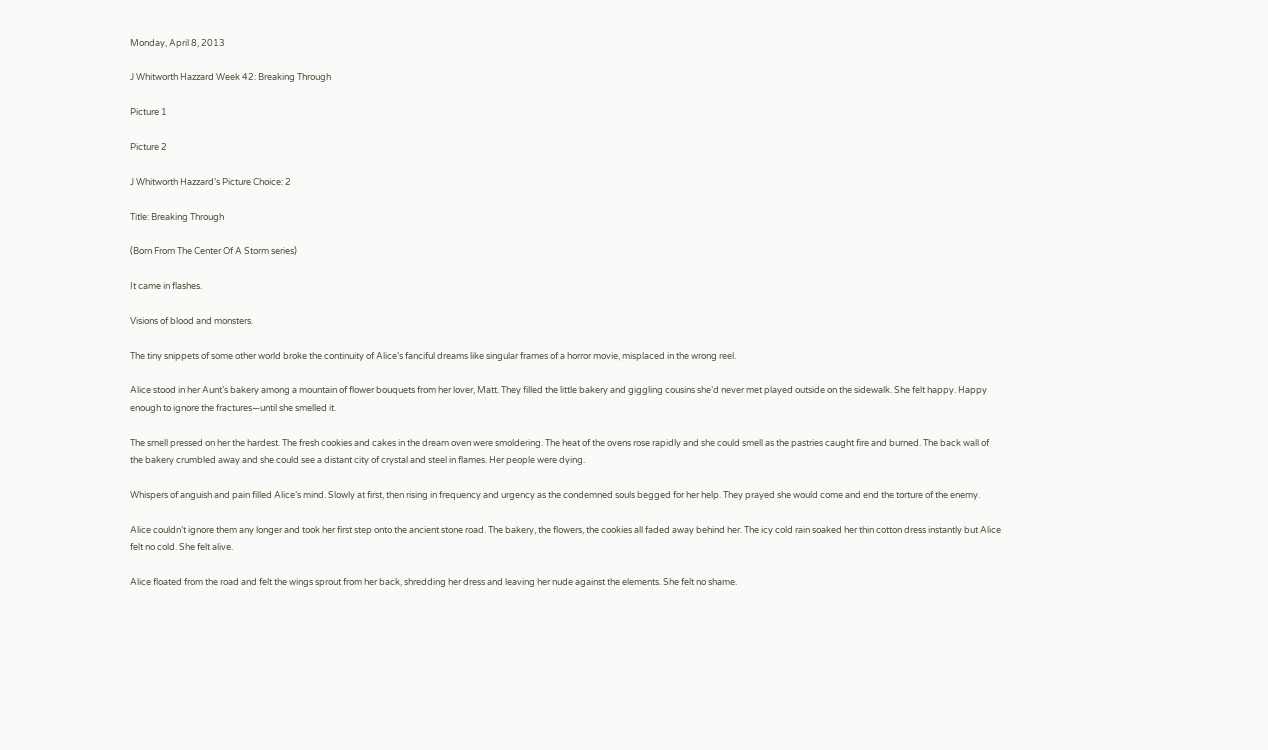Monday, April 8, 2013

J Whitworth Hazzard Week 42: Breaking Through

Picture 1

Picture 2

J Whitworth Hazzard’s Picture Choice: 2

Title: Breaking Through

(Born From The Center Of A Storm series)

It came in flashes.

Visions of blood and monsters.

The tiny snippets of some other world broke the continuity of Alice’s fanciful dreams like singular frames of a horror movie, misplaced in the wrong reel.

Alice stood in her Aunt’s bakery among a mountain of flower bouquets from her lover, Matt. They filled the little bakery and giggling cousins she’d never met played outside on the sidewalk. She felt happy. Happy enough to ignore the fractures—until she smelled it.

The smell pressed on her the hardest. The fresh cookies and cakes in the dream oven were smoldering. The heat of the ovens rose rapidly and she could smell as the pastries caught fire and burned. The back wall of the bakery crumbled away and she could see a distant city of crystal and steel in flames. Her people were dying.

Whispers of anguish and pain filled Alice’s mind. Slowly at first, then rising in frequency and urgency as the condemned souls begged for her help. They prayed she would come and end the torture of the enemy.

Alice couldn’t ignore them any longer and took her first step onto the ancient stone road. The bakery, the flowers, the cookies all faded away behind her. The icy cold rain soaked her thin cotton dress instantly but Alice felt no cold. She felt alive.

Alice floated from the road and felt the wings sprout from her back, shredding her dress and leaving her nude against the elements. She felt no shame.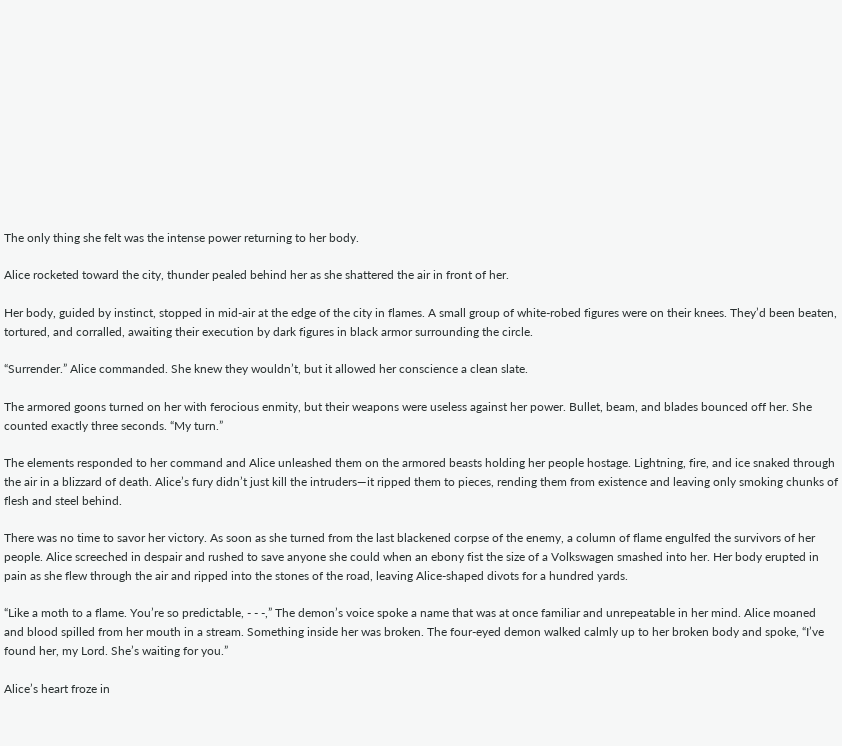The only thing she felt was the intense power returning to her body.

Alice rocketed toward the city, thunder pealed behind her as she shattered the air in front of her.

Her body, guided by instinct, stopped in mid-air at the edge of the city in flames. A small group of white-robed figures were on their knees. They’d been beaten, tortured, and corralled, awaiting their execution by dark figures in black armor surrounding the circle.

“Surrender.” Alice commanded. She knew they wouldn’t, but it allowed her conscience a clean slate.

The armored goons turned on her with ferocious enmity, but their weapons were useless against her power. Bullet, beam, and blades bounced off her. She counted exactly three seconds. “My turn.”

The elements responded to her command and Alice unleashed them on the armored beasts holding her people hostage. Lightning, fire, and ice snaked through the air in a blizzard of death. Alice’s fury didn’t just kill the intruders—it ripped them to pieces, rending them from existence and leaving only smoking chunks of flesh and steel behind.

There was no time to savor her victory. As soon as she turned from the last blackened corpse of the enemy, a column of flame engulfed the survivors of her people. Alice screeched in despair and rushed to save anyone she could when an ebony fist the size of a Volkswagen smashed into her. Her body erupted in pain as she flew through the air and ripped into the stones of the road, leaving Alice-shaped divots for a hundred yards.

“Like a moth to a flame. You’re so predictable, - - -,” The demon’s voice spoke a name that was at once familiar and unrepeatable in her mind. Alice moaned and blood spilled from her mouth in a stream. Something inside her was broken. The four-eyed demon walked calmly up to her broken body and spoke, “I’ve found her, my Lord. She’s waiting for you.”

Alice’s heart froze in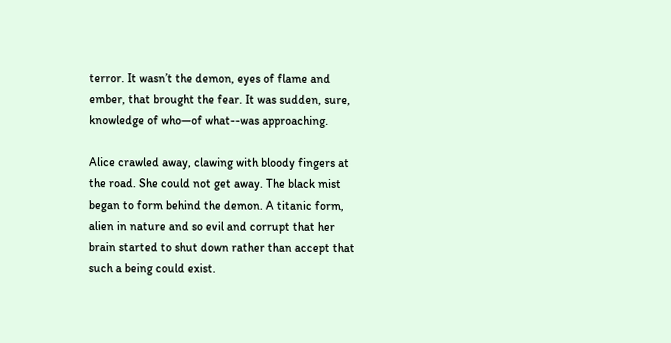terror. It wasn’t the demon, eyes of flame and ember, that brought the fear. It was sudden, sure, knowledge of who—of what--was approaching.

Alice crawled away, clawing with bloody fingers at the road. She could not get away. The black mist began to form behind the demon. A titanic form, alien in nature and so evil and corrupt that her brain started to shut down rather than accept that such a being could exist.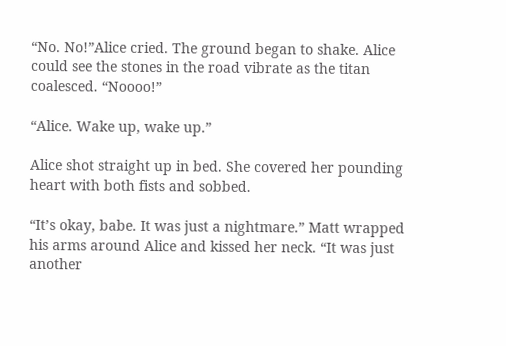“No. No!”Alice cried. The ground began to shake. Alice could see the stones in the road vibrate as the titan coalesced. “Noooo!”

“Alice. Wake up, wake up.”

Alice shot straight up in bed. She covered her pounding heart with both fists and sobbed.

“It’s okay, babe. It was just a nightmare.” Matt wrapped his arms around Alice and kissed her neck. “It was just another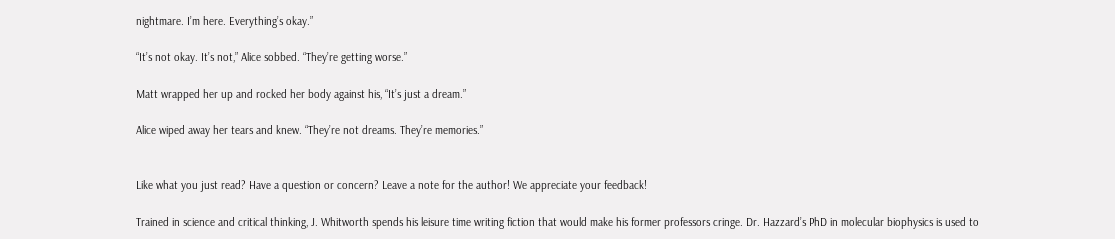nightmare. I’m here. Everything’s okay.”

“It’s not okay. It’s not,” Alice sobbed. “They’re getting worse.”

Matt wrapped her up and rocked her body against his, “It’s just a dream.”

Alice wiped away her tears and knew. “They’re not dreams. They’re memories.”


Like what you just read? Have a question or concern? Leave a note for the author! We appreciate your feedback!

Trained in science and critical thinking, J. Whitworth spends his leisure time writing fiction that would make his former professors cringe. Dr. Hazzard’s PhD in molecular biophysics is used to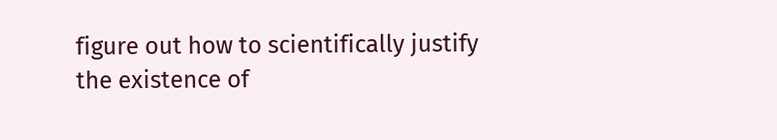figure out how to scientifically justify the existence of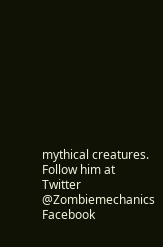mythical creatures. Follow him at Twitter @Zombiemechanics Facebook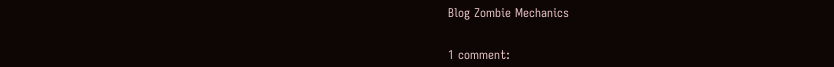Blog Zombie Mechanics


1 comment: